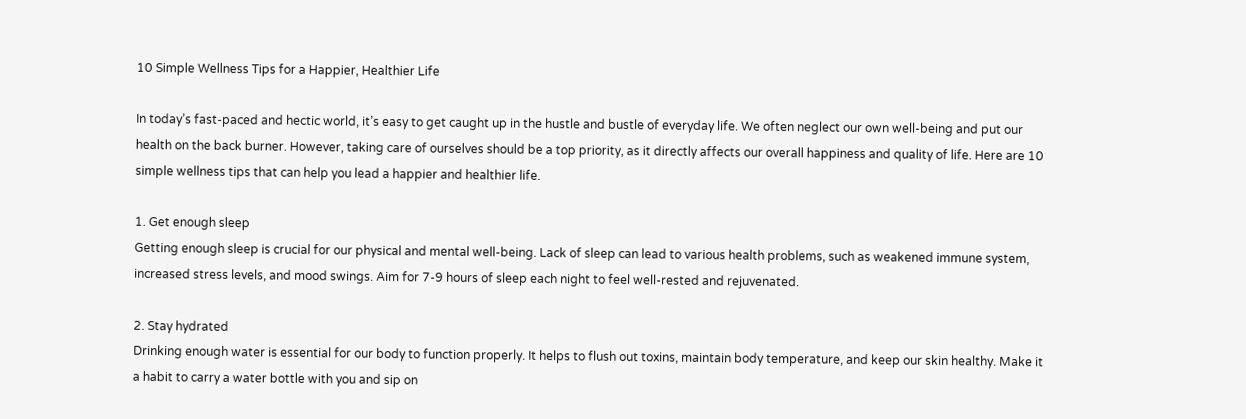10 Simple Wellness Tips for a Happier, Healthier Life

In today’s fast-paced and hectic world, it’s easy to get caught up in the hustle and bustle of everyday life. We often neglect our own well-being and put our health on the back burner. However, taking care of ourselves should be a top priority, as it directly affects our overall happiness and quality of life. Here are 10 simple wellness tips that can help you lead a happier and healthier life.

1. Get enough sleep
Getting enough sleep is crucial for our physical and mental well-being. Lack of sleep can lead to various health problems, such as weakened immune system, increased stress levels, and mood swings. Aim for 7-9 hours of sleep each night to feel well-rested and rejuvenated.

2. Stay hydrated
Drinking enough water is essential for our body to function properly. It helps to flush out toxins, maintain body temperature, and keep our skin healthy. Make it a habit to carry a water bottle with you and sip on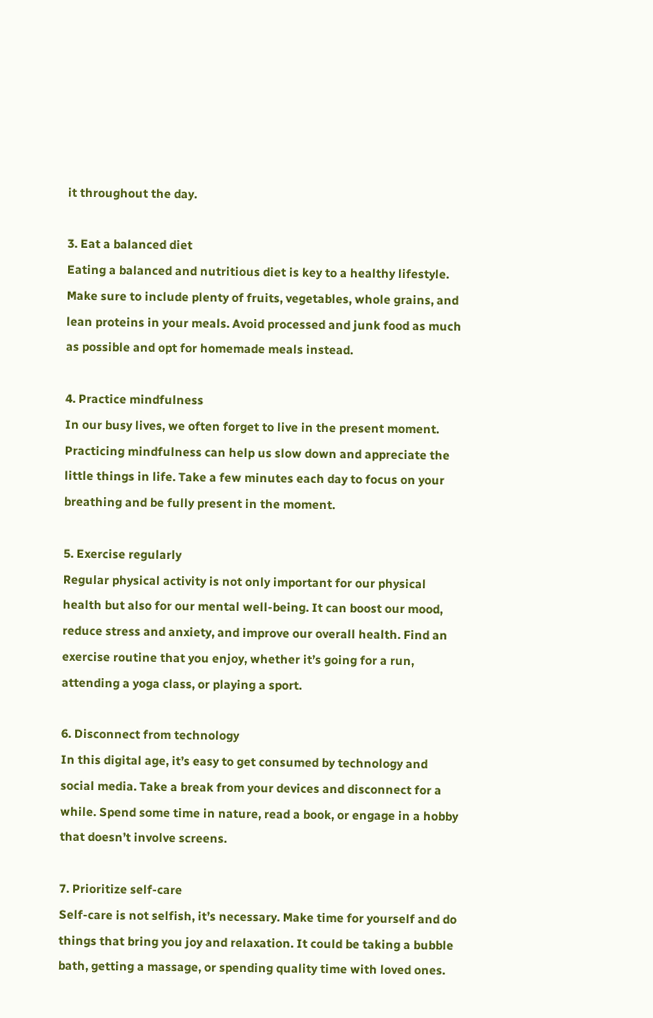it throughout the day.

3. Eat a balanced diet
Eating a balanced and nutritious diet is key to a healthy lifestyle. Make sure to include plenty of fruits, vegetables, whole grains, and lean proteins in your meals. Avoid processed and junk food as much as possible and opt for homemade meals instead.

4. Practice mindfulness
In our busy lives, we often forget to live in the present moment. Practicing mindfulness can help us slow down and appreciate the little things in life. Take a few minutes each day to focus on your breathing and be fully present in the moment.

5. Exercise regularly
Regular physical activity is not only important for our physical health but also for our mental well-being. It can boost our mood, reduce stress and anxiety, and improve our overall health. Find an exercise routine that you enjoy, whether it’s going for a run, attending a yoga class, or playing a sport.

6. Disconnect from technology
In this digital age, it’s easy to get consumed by technology and social media. Take a break from your devices and disconnect for a while. Spend some time in nature, read a book, or engage in a hobby that doesn’t involve screens.

7. Prioritize self-care
Self-care is not selfish, it’s necessary. Make time for yourself and do things that bring you joy and relaxation. It could be taking a bubble bath, getting a massage, or spending quality time with loved ones.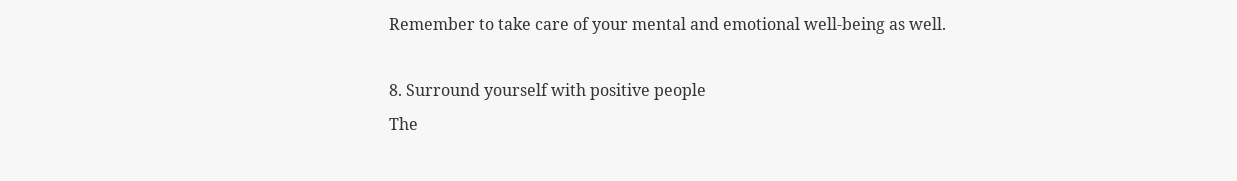Remember to take care of your mental and emotional well-being as well.

8. Surround yourself with positive people
The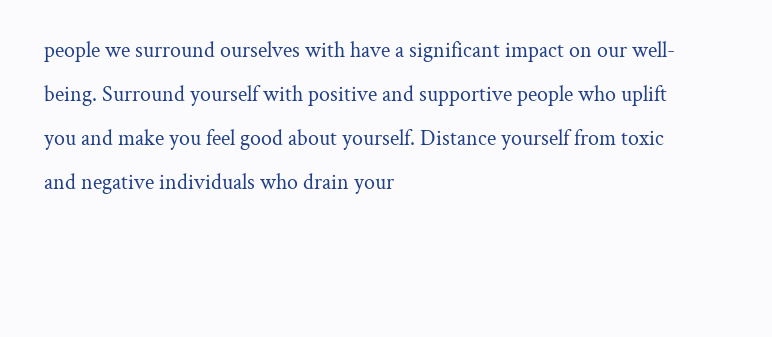people we surround ourselves with have a significant impact on our well-being. Surround yourself with positive and supportive people who uplift you and make you feel good about yourself. Distance yourself from toxic and negative individuals who drain your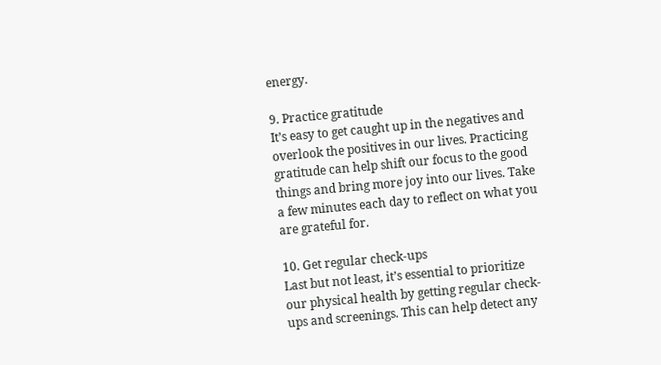energy.

9. Practice gratitude
It’s easy to get caught up in the negatives and overlook the positives in our lives. Practicing gratitude can help shift our focus to the good things and bring more joy into our lives. Take a few minutes each day to reflect on what you are grateful for.

10. Get regular check-ups
Last but not least, it’s essential to prioritize our physical health by getting regular check-ups and screenings. This can help detect any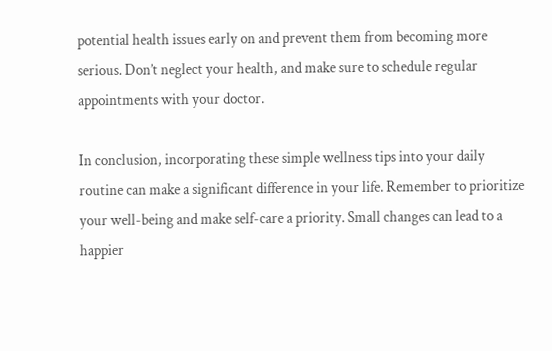potential health issues early on and prevent them from becoming more serious. Don’t neglect your health, and make sure to schedule regular appointments with your doctor.

In conclusion, incorporating these simple wellness tips into your daily routine can make a significant difference in your life. Remember to prioritize your well-being and make self-care a priority. Small changes can lead to a happier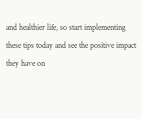and healthier life, so start implementing these tips today and see the positive impact they have on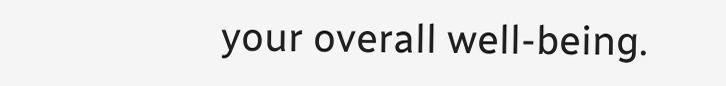your overall well-being.